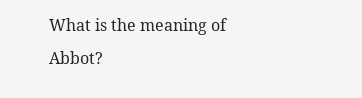What is the meaning of Abbot?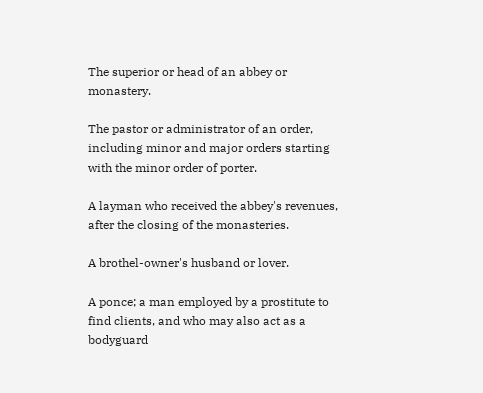The superior or head of an abbey or monastery.

The pastor or administrator of an order, including minor and major orders starting with the minor order of porter.

A layman who received the abbey's revenues, after the closing of the monasteries.

A brothel-owner's husband or lover.

A ponce; a man employed by a prostitute to find clients, and who may also act as a bodyguard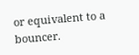or equivalent to a bouncer.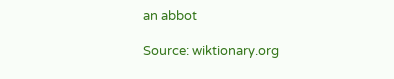an abbot

Source: wiktionary.org